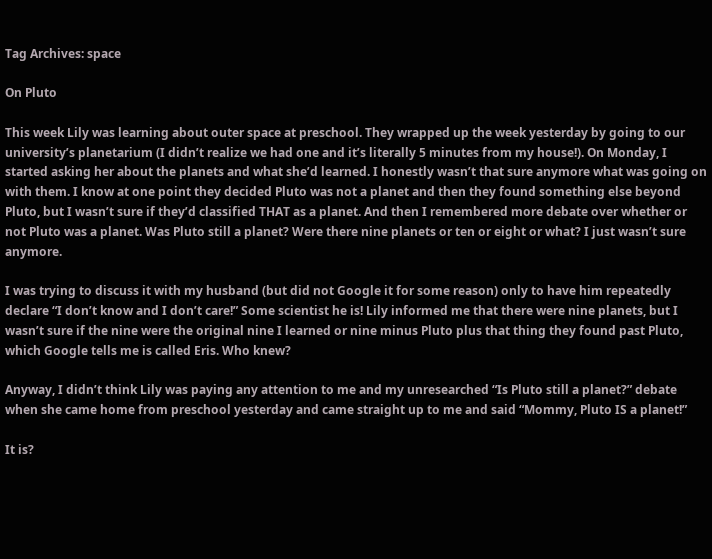Tag Archives: space

On Pluto

This week Lily was learning about outer space at preschool. They wrapped up the week yesterday by going to our university’s planetarium (I didn’t realize we had one and it’s literally 5 minutes from my house!). On Monday, I started asking her about the planets and what she’d learned. I honestly wasn’t that sure anymore what was going on with them. I know at one point they decided Pluto was not a planet and then they found something else beyond Pluto, but I wasn’t sure if they’d classified THAT as a planet. And then I remembered more debate over whether or not Pluto was a planet. Was Pluto still a planet? Were there nine planets or ten or eight or what? I just wasn’t sure anymore.

I was trying to discuss it with my husband (but did not Google it for some reason) only to have him repeatedly declare “I don’t know and I don’t care!” Some scientist he is! Lily informed me that there were nine planets, but I wasn’t sure if the nine were the original nine I learned or nine minus Pluto plus that thing they found past Pluto, which Google tells me is called Eris. Who knew?

Anyway, I didn’t think Lily was paying any attention to me and my unresearched “Is Pluto still a planet?” debate when she came home from preschool yesterday and came straight up to me and said “Mommy, Pluto IS a planet!”

It is?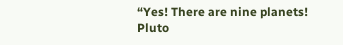“Yes! There are nine planets! Pluto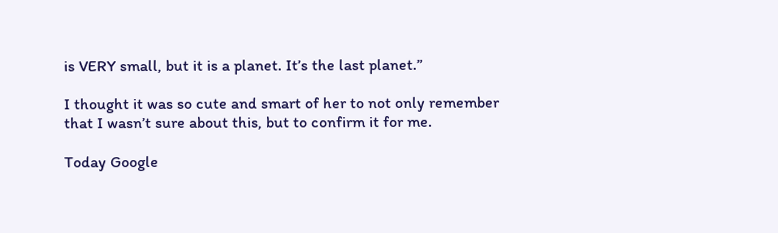is VERY small, but it is a planet. It’s the last planet.”

I thought it was so cute and smart of her to not only remember that I wasn’t sure about this, but to confirm it for me.

Today Google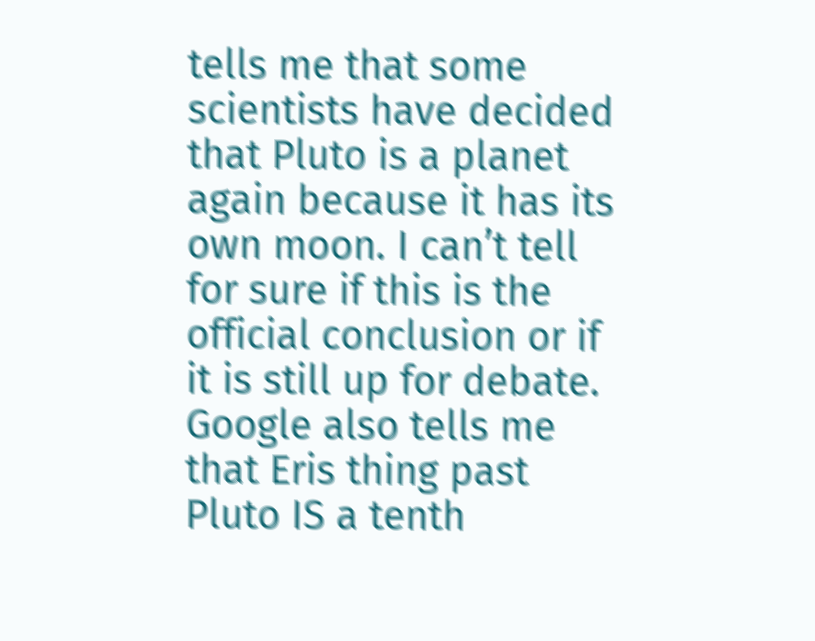tells me that some scientists have decided that Pluto is a planet again because it has its own moon. I can’t tell for sure if this is the official conclusion or if it is still up for debate. Google also tells me that Eris thing past Pluto IS a tenth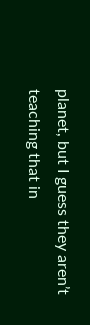planet, but I guess they aren’t teaching that in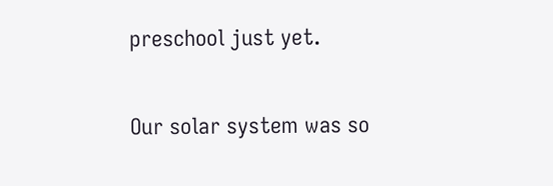preschool just yet.

Our solar system was so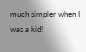much simpler when I was a kid!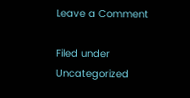Leave a Comment

Filed under Uncategorized